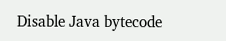Disable Java bytecode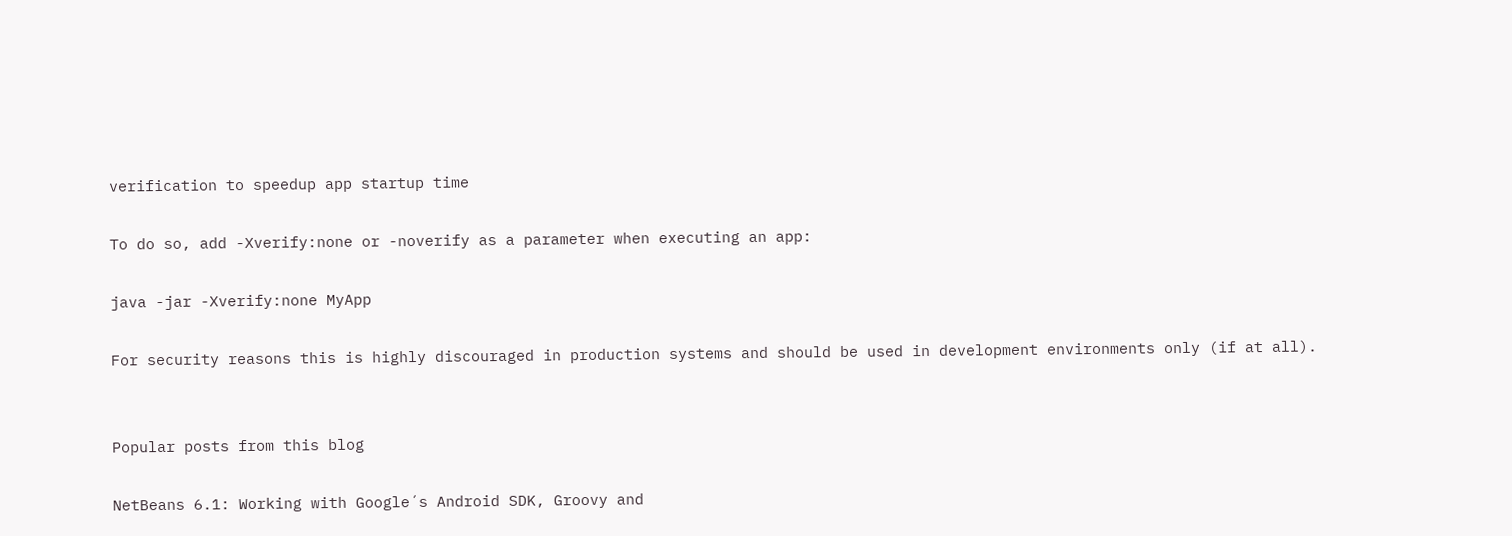verification to speedup app startup time

To do so, add -Xverify:none or -noverify as a parameter when executing an app:

java -jar -Xverify:none MyApp

For security reasons this is highly discouraged in production systems and should be used in development environments only (if at all).


Popular posts from this blog

NetBeans 6.1: Working with Google´s Android SDK, Groovy and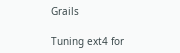Grails

Tuning ext4 for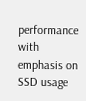performance with emphasis on SSD usage